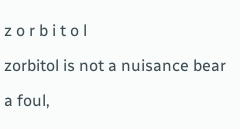z o r b i t o l

zorbitol is not a nuisance bear

a foul,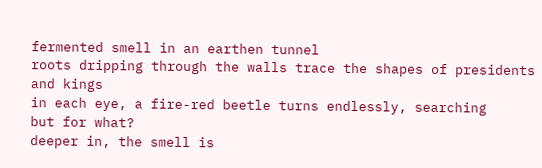fermented smell in an earthen tunnel
roots dripping through the walls trace the shapes of presidents and kings
in each eye, a fire-red beetle turns endlessly, searching
but for what?
deeper in, the smell is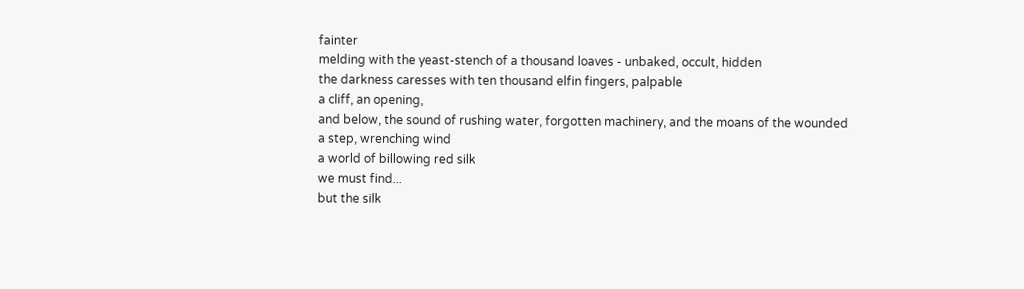fainter
melding with the yeast-stench of a thousand loaves - unbaked, occult, hidden
the darkness caresses with ten thousand elfin fingers, palpable
a cliff, an opening,
and below, the sound of rushing water, forgotten machinery, and the moans of the wounded
a step, wrenching wind
a world of billowing red silk
we must find...
but the silk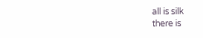all is silk
there is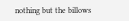nothing but the billows